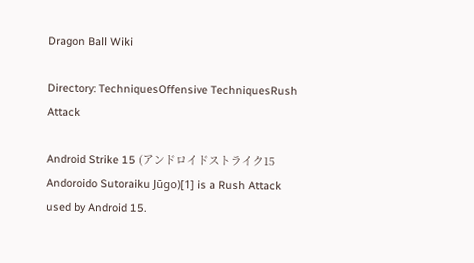Dragon Ball Wiki

Directory: TechniquesOffensive TechniquesRush Attack

Android Strike 15 (アンドロイドストライク15 Andoroido Sutoraiku Jūgo)[1] is a Rush Attack used by Android 15.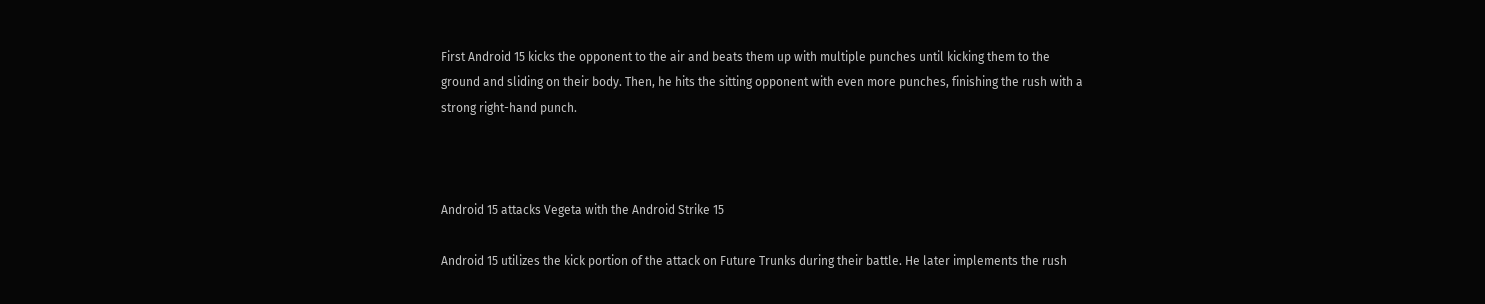First Android 15 kicks the opponent to the air and beats them up with multiple punches until kicking them to the ground and sliding on their body. Then, he hits the sitting opponent with even more punches, finishing the rush with a strong right-hand punch.



Android 15 attacks Vegeta with the Android Strike 15

Android 15 utilizes the kick portion of the attack on Future Trunks during their battle. He later implements the rush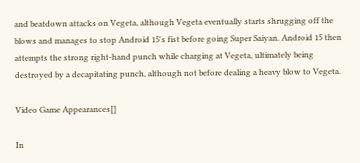and beatdown attacks on Vegeta, although Vegeta eventually starts shrugging off the blows and manages to stop Android 15's fist before going Super Saiyan. Android 15 then attempts the strong right-hand punch while charging at Vegeta, ultimately being destroyed by a decapitating punch, although not before dealing a heavy blow to Vegeta.

Video Game Appearances[]

In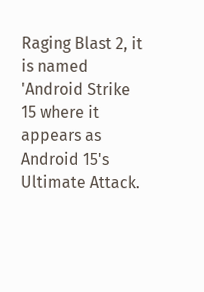Raging Blast 2, it is named 'Android Strike 15 where it appears as Android 15's Ultimate Attack.